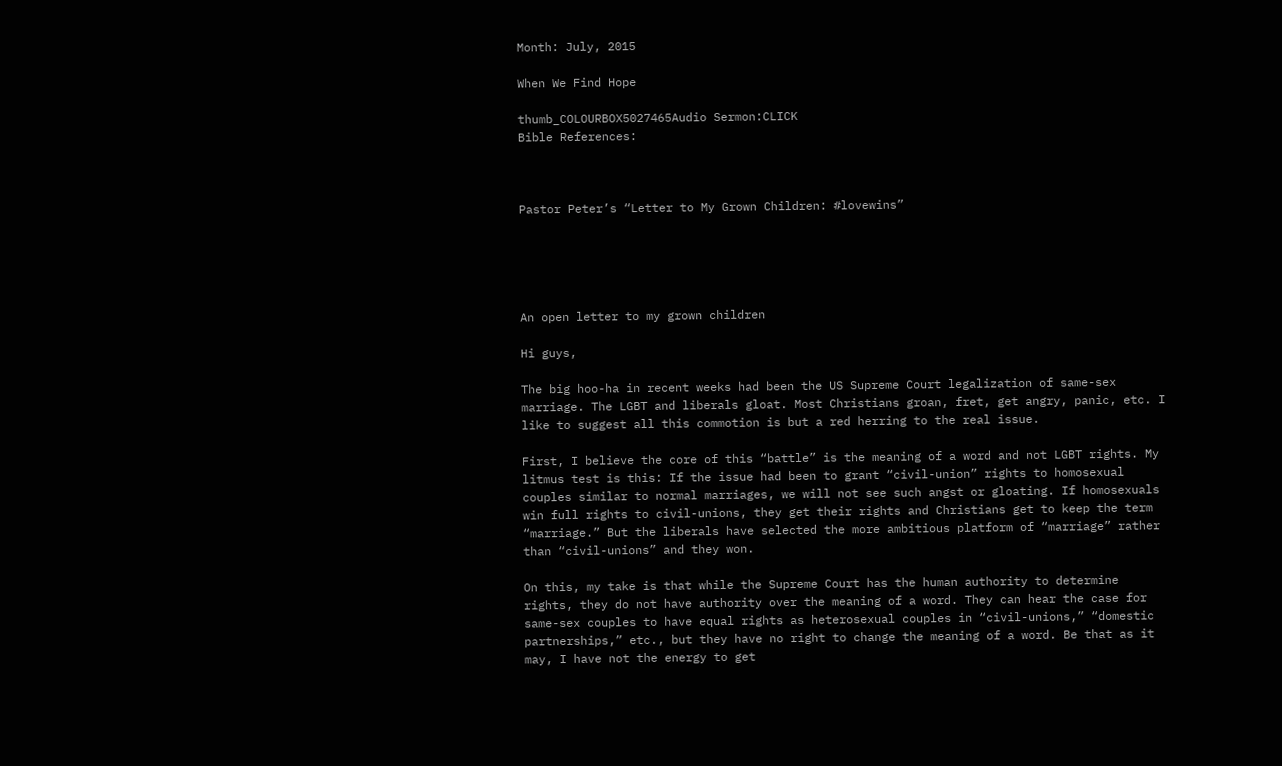Month: July, 2015

When We Find Hope

thumb_COLOURBOX5027465Audio Sermon:CLICK
Bible References:



Pastor Peter’s “Letter to My Grown Children: #lovewins”





An open letter to my grown children

Hi guys,

The big hoo-ha in recent weeks had been the US Supreme Court legalization of same-sex marriage. The LGBT and liberals gloat. Most Christians groan, fret, get angry, panic, etc. I like to suggest all this commotion is but a red herring to the real issue.

First, I believe the core of this “battle” is the meaning of a word and not LGBT rights. My litmus test is this: If the issue had been to grant “civil-union” rights to homosexual couples similar to normal marriages, we will not see such angst or gloating. If homosexuals win full rights to civil-unions, they get their rights and Christians get to keep the term “marriage.” But the liberals have selected the more ambitious platform of “marriage” rather than “civil-unions” and they won.

On this, my take is that while the Supreme Court has the human authority to determine rights, they do not have authority over the meaning of a word. They can hear the case for same-sex couples to have equal rights as heterosexual couples in “civil-unions,” “domestic partnerships,” etc., but they have no right to change the meaning of a word. Be that as it may, I have not the energy to get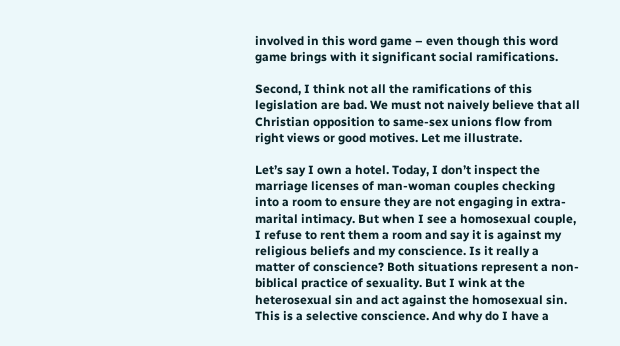involved in this word game – even though this word game brings with it significant social ramifications.

Second, I think not all the ramifications of this legislation are bad. We must not naively believe that all Christian opposition to same-sex unions flow from right views or good motives. Let me illustrate.

Let’s say I own a hotel. Today, I don’t inspect the marriage licenses of man-woman couples checking into a room to ensure they are not engaging in extra-marital intimacy. But when I see a homosexual couple, I refuse to rent them a room and say it is against my religious beliefs and my conscience. Is it really a matter of conscience? Both situations represent a non-biblical practice of sexuality. But I wink at the heterosexual sin and act against the homosexual sin. This is a selective conscience. And why do I have a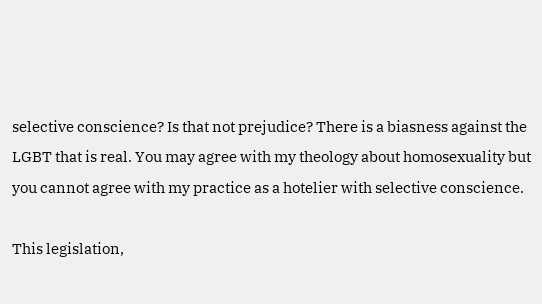selective conscience? Is that not prejudice? There is a biasness against the LGBT that is real. You may agree with my theology about homosexuality but you cannot agree with my practice as a hotelier with selective conscience.

This legislation,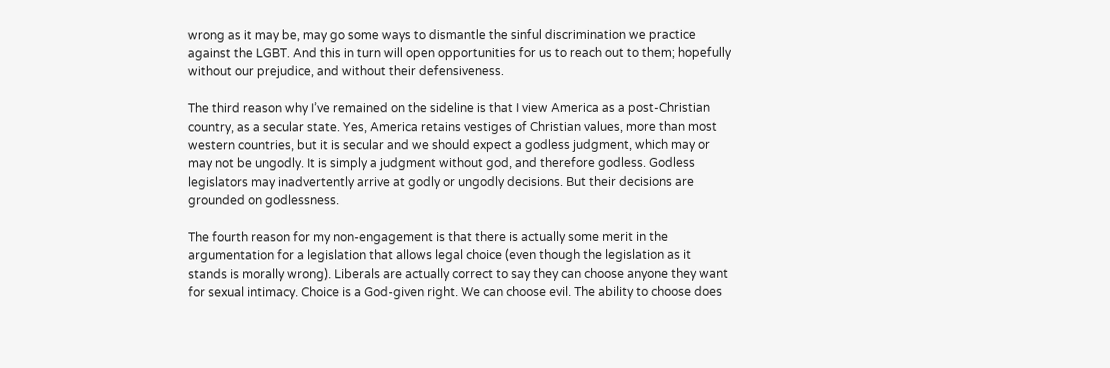wrong as it may be, may go some ways to dismantle the sinful discrimination we practice against the LGBT. And this in turn will open opportunities for us to reach out to them; hopefully without our prejudice, and without their defensiveness.

The third reason why I’ve remained on the sideline is that I view America as a post-Christian country, as a secular state. Yes, America retains vestiges of Christian values, more than most western countries, but it is secular and we should expect a godless judgment, which may or may not be ungodly. It is simply a judgment without god, and therefore godless. Godless legislators may inadvertently arrive at godly or ungodly decisions. But their decisions are grounded on godlessness.

The fourth reason for my non-engagement is that there is actually some merit in the argumentation for a legislation that allows legal choice (even though the legislation as it stands is morally wrong). Liberals are actually correct to say they can choose anyone they want for sexual intimacy. Choice is a God-given right. We can choose evil. The ability to choose does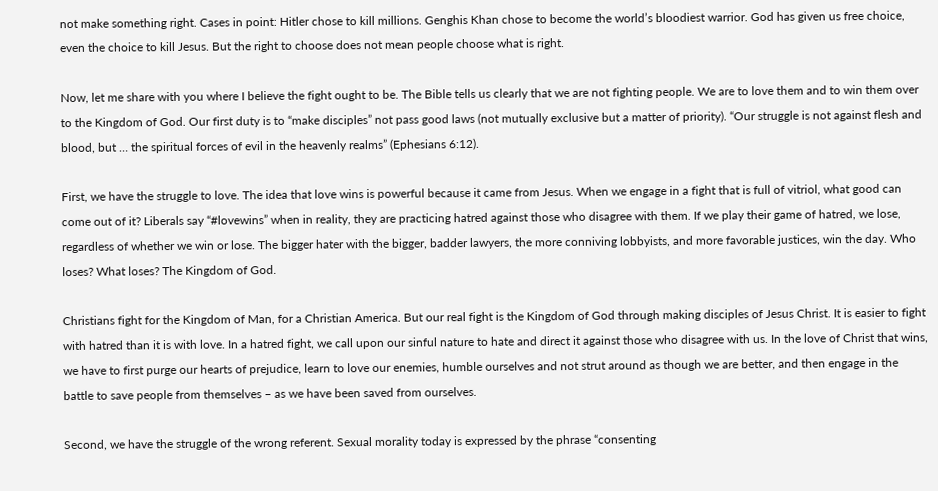not make something right. Cases in point: Hitler chose to kill millions. Genghis Khan chose to become the world’s bloodiest warrior. God has given us free choice, even the choice to kill Jesus. But the right to choose does not mean people choose what is right.

Now, let me share with you where I believe the fight ought to be. The Bible tells us clearly that we are not fighting people. We are to love them and to win them over to the Kingdom of God. Our first duty is to “make disciples” not pass good laws (not mutually exclusive but a matter of priority). “Our struggle is not against flesh and blood, but … the spiritual forces of evil in the heavenly realms” (Ephesians 6:12).

First, we have the struggle to love. The idea that love wins is powerful because it came from Jesus. When we engage in a fight that is full of vitriol, what good can come out of it? Liberals say “#lovewins” when in reality, they are practicing hatred against those who disagree with them. If we play their game of hatred, we lose, regardless of whether we win or lose. The bigger hater with the bigger, badder lawyers, the more conniving lobbyists, and more favorable justices, win the day. Who loses? What loses? The Kingdom of God.

Christians fight for the Kingdom of Man, for a Christian America. But our real fight is the Kingdom of God through making disciples of Jesus Christ. It is easier to fight with hatred than it is with love. In a hatred fight, we call upon our sinful nature to hate and direct it against those who disagree with us. In the love of Christ that wins, we have to first purge our hearts of prejudice, learn to love our enemies, humble ourselves and not strut around as though we are better, and then engage in the battle to save people from themselves – as we have been saved from ourselves.

Second, we have the struggle of the wrong referent. Sexual morality today is expressed by the phrase “consenting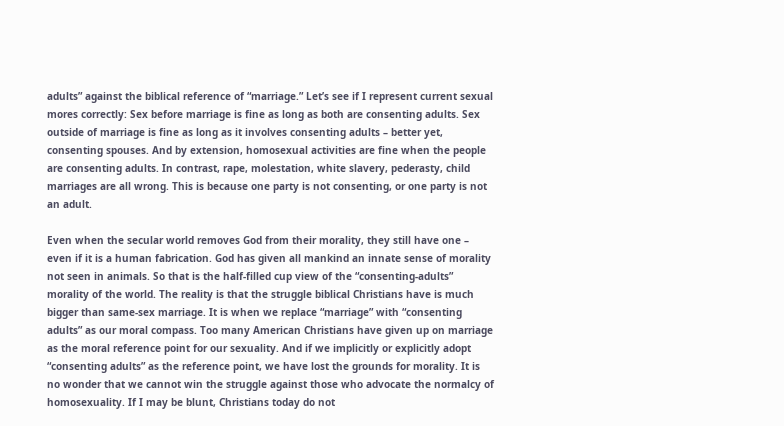adults” against the biblical reference of “marriage.” Let’s see if I represent current sexual mores correctly: Sex before marriage is fine as long as both are consenting adults. Sex outside of marriage is fine as long as it involves consenting adults – better yet, consenting spouses. And by extension, homosexual activities are fine when the people are consenting adults. In contrast, rape, molestation, white slavery, pederasty, child marriages are all wrong. This is because one party is not consenting, or one party is not an adult.

Even when the secular world removes God from their morality, they still have one – even if it is a human fabrication. God has given all mankind an innate sense of morality not seen in animals. So that is the half-filled cup view of the “consenting-adults” morality of the world. The reality is that the struggle biblical Christians have is much bigger than same-sex marriage. It is when we replace “marriage” with “consenting adults” as our moral compass. Too many American Christians have given up on marriage as the moral reference point for our sexuality. And if we implicitly or explicitly adopt “consenting adults” as the reference point, we have lost the grounds for morality. It is no wonder that we cannot win the struggle against those who advocate the normalcy of homosexuality. If I may be blunt, Christians today do not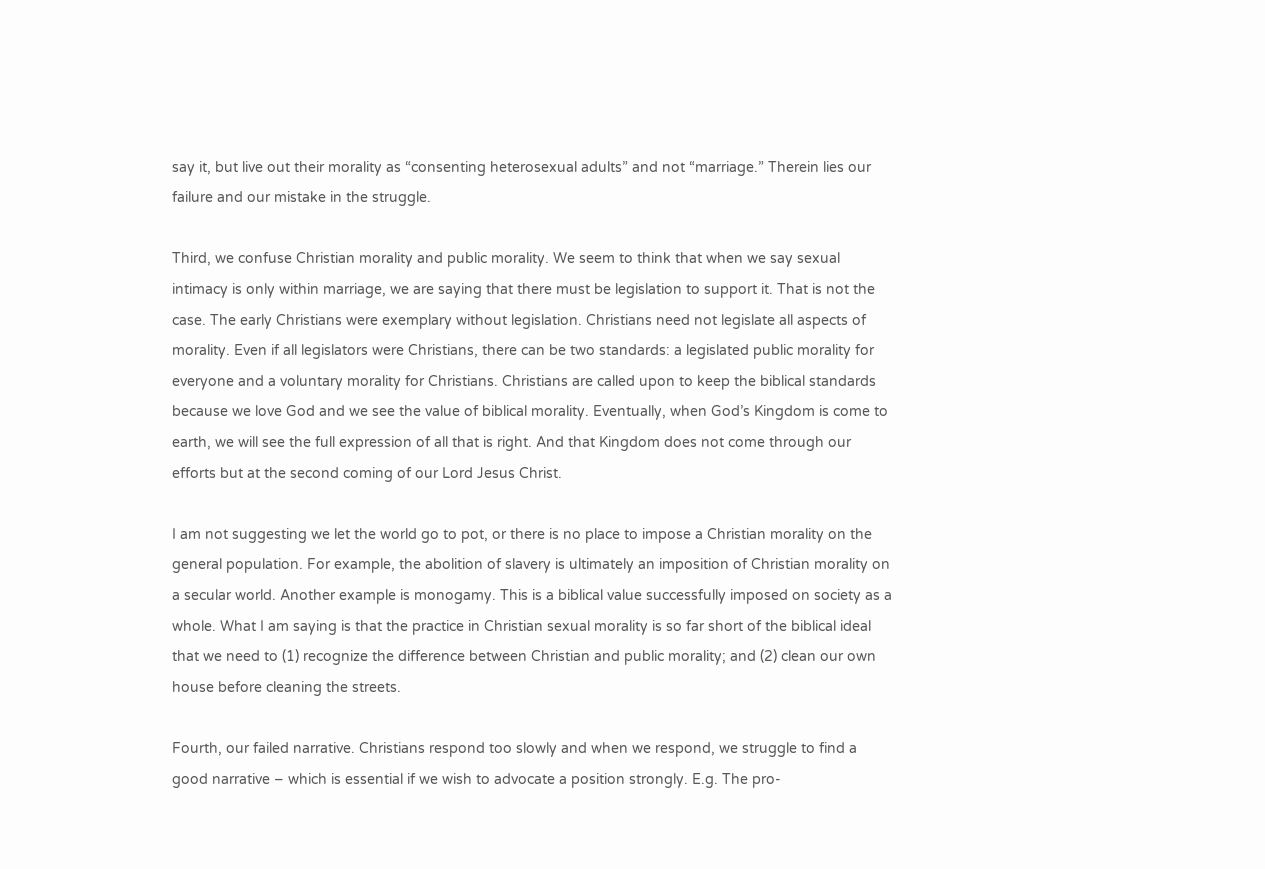say it, but live out their morality as “consenting heterosexual adults” and not “marriage.” Therein lies our failure and our mistake in the struggle.

Third, we confuse Christian morality and public morality. We seem to think that when we say sexual intimacy is only within marriage, we are saying that there must be legislation to support it. That is not the case. The early Christians were exemplary without legislation. Christians need not legislate all aspects of morality. Even if all legislators were Christians, there can be two standards: a legislated public morality for everyone and a voluntary morality for Christians. Christians are called upon to keep the biblical standards because we love God and we see the value of biblical morality. Eventually, when God’s Kingdom is come to earth, we will see the full expression of all that is right. And that Kingdom does not come through our efforts but at the second coming of our Lord Jesus Christ.

I am not suggesting we let the world go to pot, or there is no place to impose a Christian morality on the general population. For example, the abolition of slavery is ultimately an imposition of Christian morality on a secular world. Another example is monogamy. This is a biblical value successfully imposed on society as a whole. What I am saying is that the practice in Christian sexual morality is so far short of the biblical ideal that we need to (1) recognize the difference between Christian and public morality; and (2) clean our own house before cleaning the streets.

Fourth, our failed narrative. Christians respond too slowly and when we respond, we struggle to find a good narrative – which is essential if we wish to advocate a position strongly. E.g. The pro-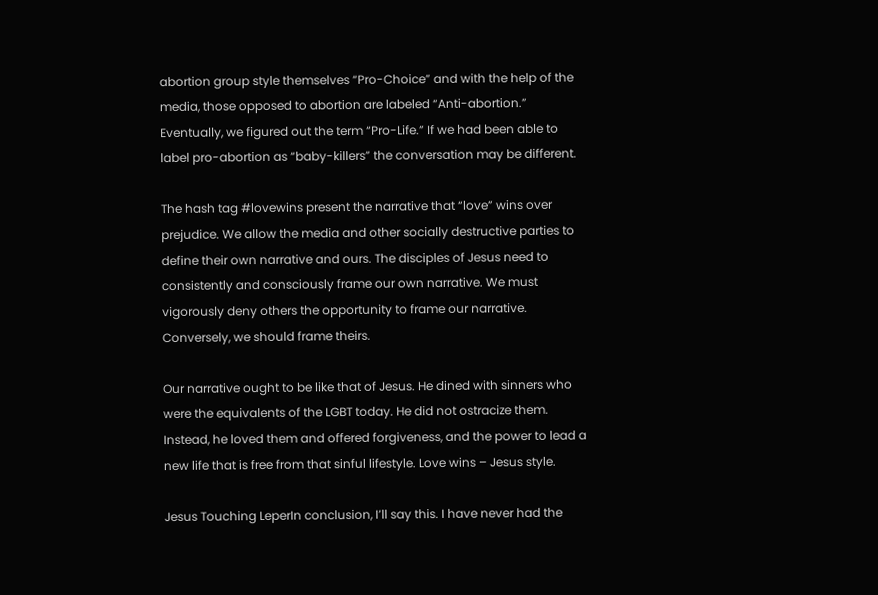abortion group style themselves “Pro-Choice” and with the help of the media, those opposed to abortion are labeled “Anti-abortion.” Eventually, we figured out the term “Pro-Life.” If we had been able to label pro-abortion as “baby-killers” the conversation may be different.

The hash tag #lovewins present the narrative that “love” wins over prejudice. We allow the media and other socially destructive parties to define their own narrative and ours. The disciples of Jesus need to consistently and consciously frame our own narrative. We must vigorously deny others the opportunity to frame our narrative. Conversely, we should frame theirs.

Our narrative ought to be like that of Jesus. He dined with sinners who were the equivalents of the LGBT today. He did not ostracize them. Instead, he loved them and offered forgiveness, and the power to lead a new life that is free from that sinful lifestyle. Love wins – Jesus style.

Jesus Touching LeperIn conclusion, I’ll say this. I have never had the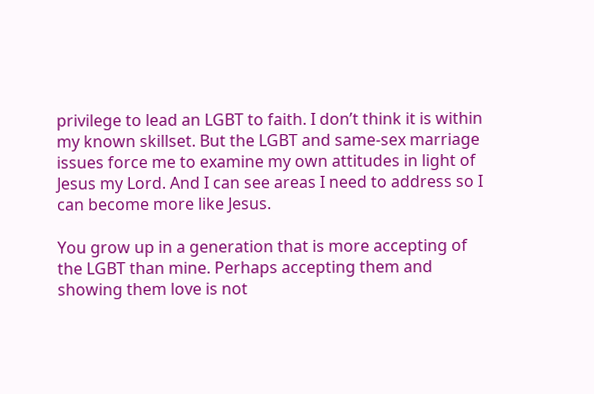privilege to lead an LGBT to faith. I don’t think it is within my known skillset. But the LGBT and same-sex marriage issues force me to examine my own attitudes in light of Jesus my Lord. And I can see areas I need to address so I can become more like Jesus.

You grow up in a generation that is more accepting of the LGBT than mine. Perhaps accepting them and showing them love is not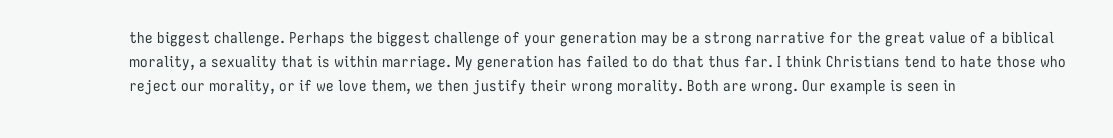the biggest challenge. Perhaps the biggest challenge of your generation may be a strong narrative for the great value of a biblical morality, a sexuality that is within marriage. My generation has failed to do that thus far. I think Christians tend to hate those who reject our morality, or if we love them, we then justify their wrong morality. Both are wrong. Our example is seen in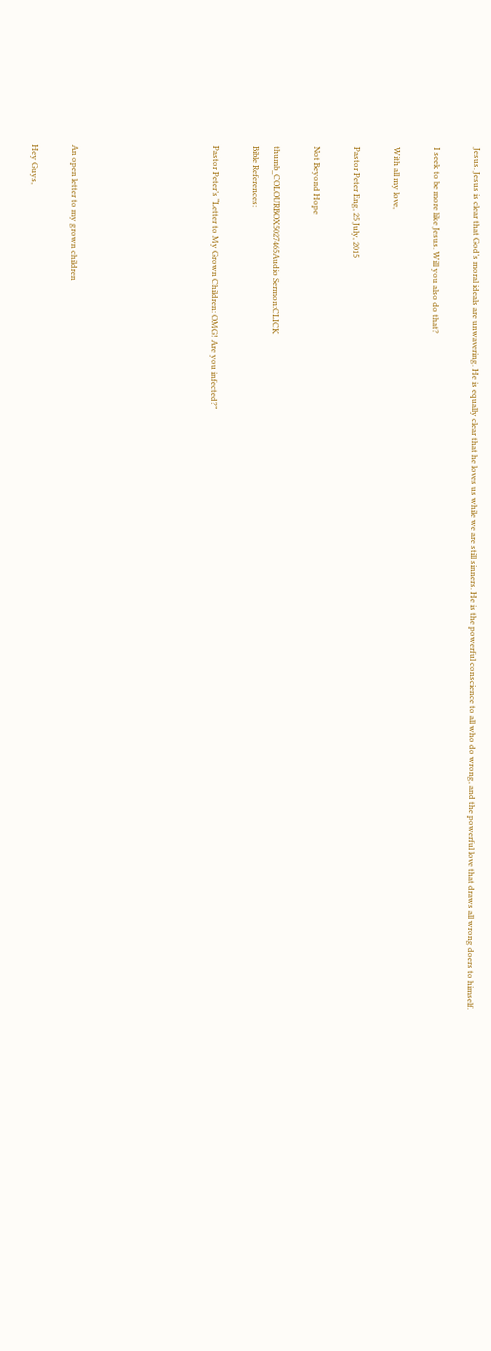Jesus. Jesus is clear that God’s moral ideals are unwavering. He is equally clear that he loves us while we are still sinners. He is the powerful conscience to all who do wrong, and the powerful love that draws all wrong doers to himself.

I seek to be more like Jesus. Will you also do that?

With all my love,

Pastor Peter Eng, 25 July, 2015

Not Beyond Hope

thumb_COLOURBOX5027465Audio Sermon:CLICK
Bible References:

Pastor Peter’s “Letter to My Grown Children: OMG! Are you infected?”






An open letter to my grown children

Hey Guys,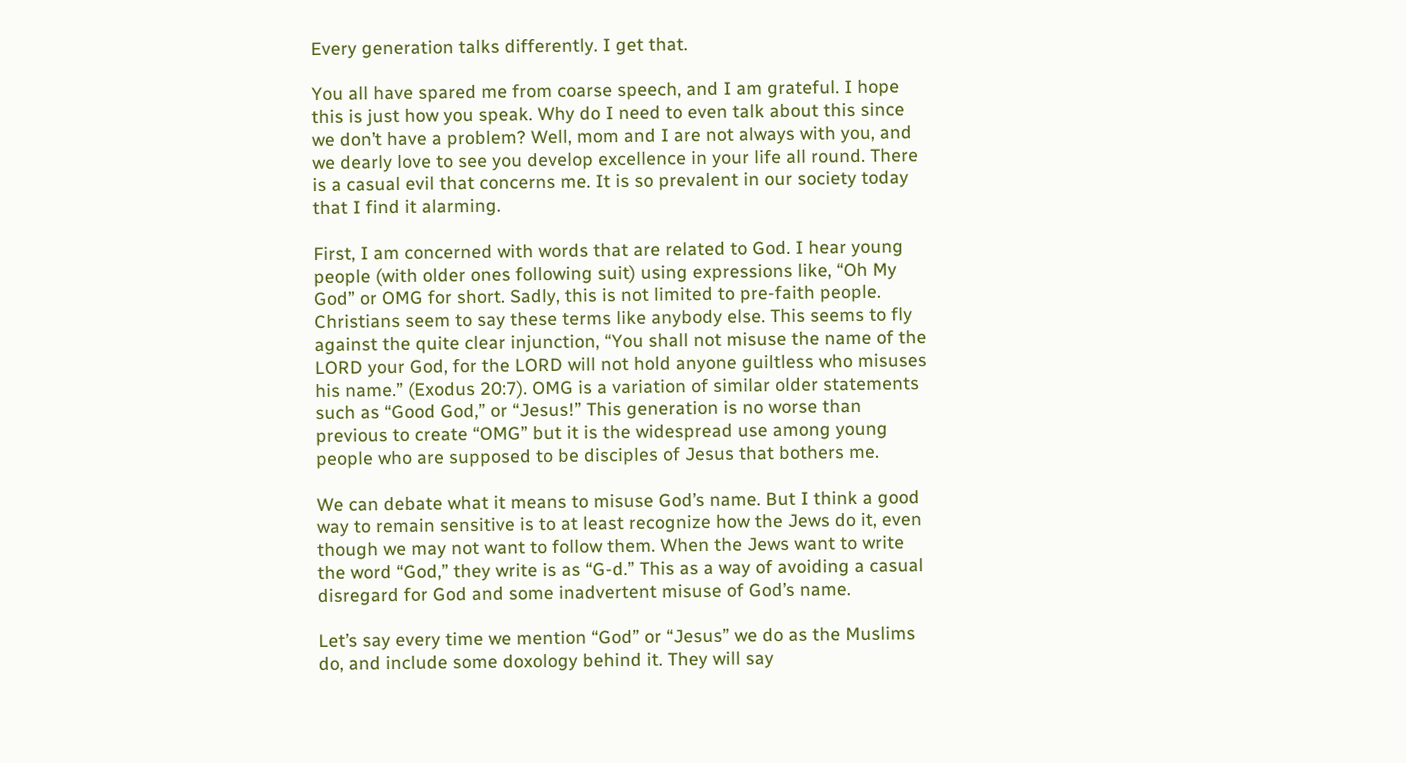Every generation talks differently. I get that.

You all have spared me from coarse speech, and I am grateful. I hope this is just how you speak. Why do I need to even talk about this since we don’t have a problem? Well, mom and I are not always with you, and we dearly love to see you develop excellence in your life all round. There is a casual evil that concerns me. It is so prevalent in our society today that I find it alarming.

First, I am concerned with words that are related to God. I hear young people (with older ones following suit) using expressions like, “Oh My God” or OMG for short. Sadly, this is not limited to pre-faith people. Christians seem to say these terms like anybody else. This seems to fly against the quite clear injunction, “You shall not misuse the name of the LORD your God, for the LORD will not hold anyone guiltless who misuses his name.” (Exodus 20:7). OMG is a variation of similar older statements such as “Good God,” or “Jesus!” This generation is no worse than previous to create “OMG” but it is the widespread use among young people who are supposed to be disciples of Jesus that bothers me.

We can debate what it means to misuse God’s name. But I think a good way to remain sensitive is to at least recognize how the Jews do it, even though we may not want to follow them. When the Jews want to write the word “God,” they write is as “G-d.” This as a way of avoiding a casual disregard for God and some inadvertent misuse of God’s name.

Let’s say every time we mention “God” or “Jesus” we do as the Muslims do, and include some doxology behind it. They will say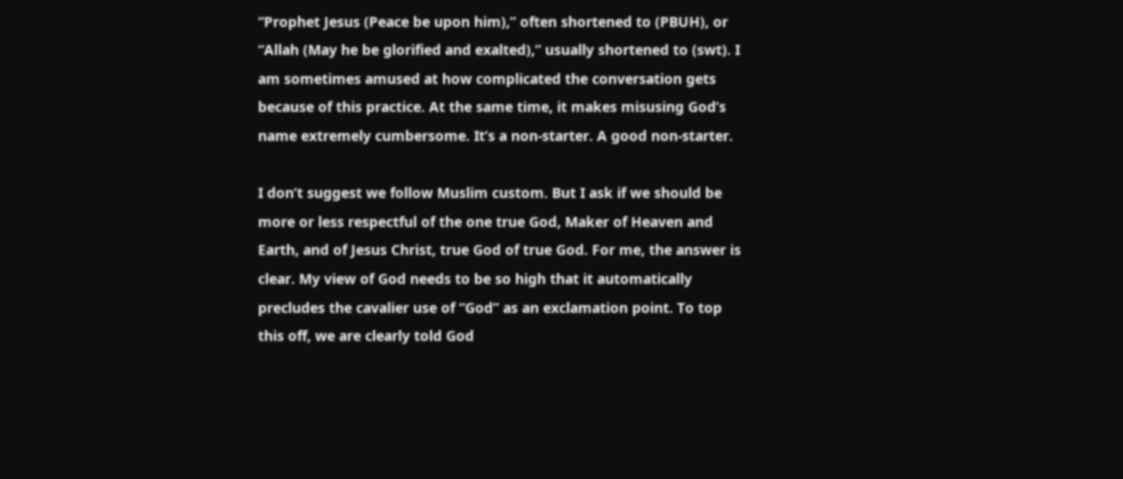“Prophet Jesus (Peace be upon him),” often shortened to (PBUH), or “Allah (May he be glorified and exalted),” usually shortened to (swt). I am sometimes amused at how complicated the conversation gets because of this practice. At the same time, it makes misusing God’s name extremely cumbersome. It’s a non-starter. A good non-starter.

I don’t suggest we follow Muslim custom. But I ask if we should be more or less respectful of the one true God, Maker of Heaven and Earth, and of Jesus Christ, true God of true God. For me, the answer is clear. My view of God needs to be so high that it automatically precludes the cavalier use of “God” as an exclamation point. To top this off, we are clearly told God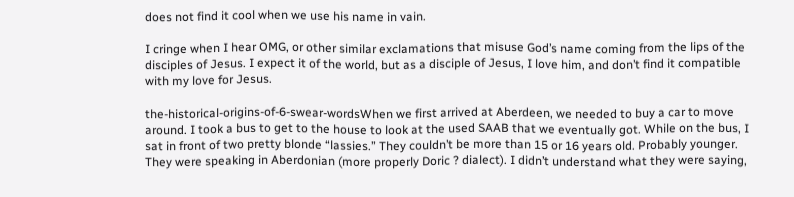does not find it cool when we use his name in vain.

I cringe when I hear OMG, or other similar exclamations that misuse God’s name coming from the lips of the disciples of Jesus. I expect it of the world, but as a disciple of Jesus, I love him, and don’t find it compatible with my love for Jesus.

the-historical-origins-of-6-swear-wordsWhen we first arrived at Aberdeen, we needed to buy a car to move around. I took a bus to get to the house to look at the used SAAB that we eventually got. While on the bus, I sat in front of two pretty blonde “lassies.” They couldn’t be more than 15 or 16 years old. Probably younger. They were speaking in Aberdonian (more properly Doric ? dialect). I didn’t understand what they were saying,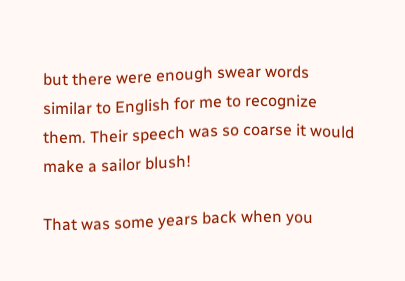but there were enough swear words similar to English for me to recognize them. Their speech was so coarse it would make a sailor blush!

That was some years back when you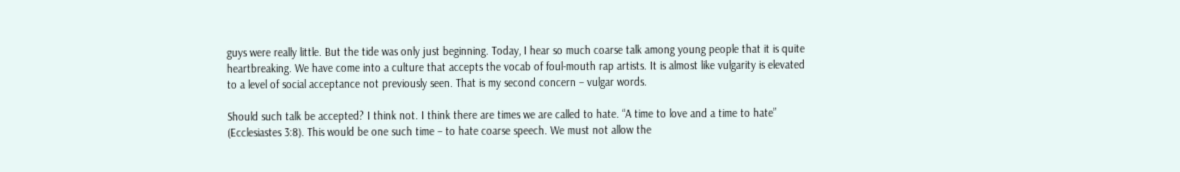guys were really little. But the tide was only just beginning. Today, I hear so much coarse talk among young people that it is quite heartbreaking. We have come into a culture that accepts the vocab of foul-mouth rap artists. It is almost like vulgarity is elevated to a level of social acceptance not previously seen. That is my second concern – vulgar words.

Should such talk be accepted? I think not. I think there are times we are called to hate. “A time to love and a time to hate” (Ecclesiastes 3:8). This would be one such time – to hate coarse speech. We must not allow the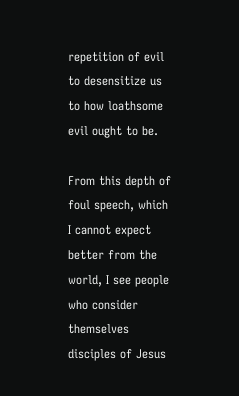repetition of evil to desensitize us to how loathsome evil ought to be.

From this depth of foul speech, which I cannot expect better from the world, I see people who consider themselves disciples of Jesus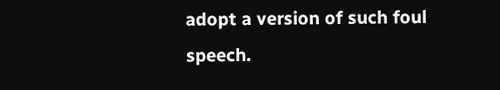adopt a version of such foul speech.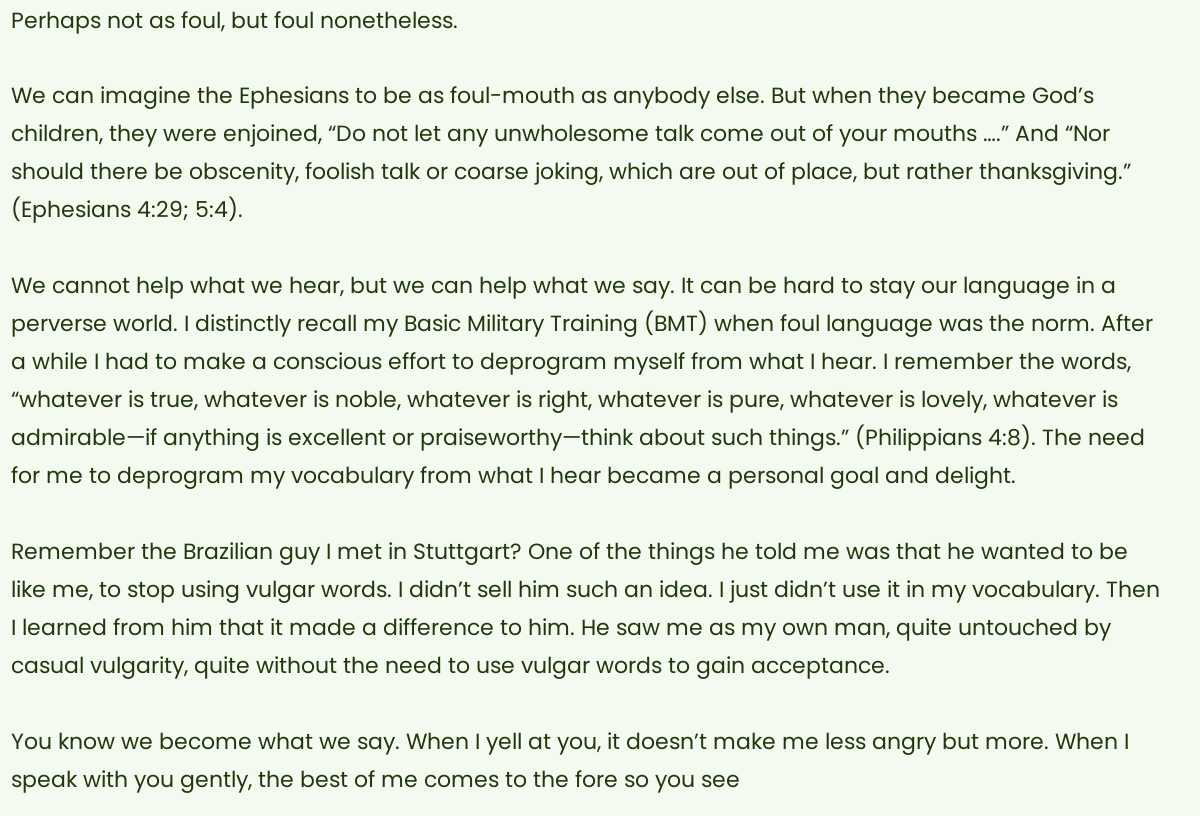Perhaps not as foul, but foul nonetheless.

We can imagine the Ephesians to be as foul-mouth as anybody else. But when they became God’s children, they were enjoined, “Do not let any unwholesome talk come out of your mouths ….” And “Nor should there be obscenity, foolish talk or coarse joking, which are out of place, but rather thanksgiving.” (Ephesians 4:29; 5:4).

We cannot help what we hear, but we can help what we say. It can be hard to stay our language in a perverse world. I distinctly recall my Basic Military Training (BMT) when foul language was the norm. After a while I had to make a conscious effort to deprogram myself from what I hear. I remember the words, “whatever is true, whatever is noble, whatever is right, whatever is pure, whatever is lovely, whatever is admirable—if anything is excellent or praiseworthy—think about such things.” (Philippians 4:8). The need for me to deprogram my vocabulary from what I hear became a personal goal and delight.

Remember the Brazilian guy I met in Stuttgart? One of the things he told me was that he wanted to be like me, to stop using vulgar words. I didn’t sell him such an idea. I just didn’t use it in my vocabulary. Then I learned from him that it made a difference to him. He saw me as my own man, quite untouched by casual vulgarity, quite without the need to use vulgar words to gain acceptance.

You know we become what we say. When I yell at you, it doesn’t make me less angry but more. When I speak with you gently, the best of me comes to the fore so you see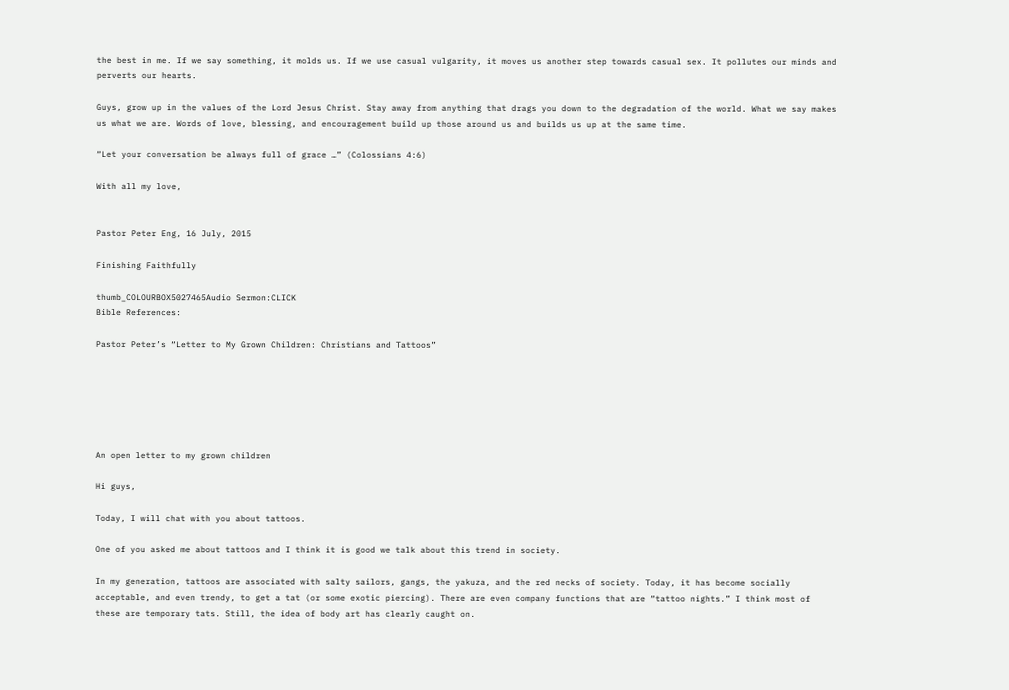the best in me. If we say something, it molds us. If we use casual vulgarity, it moves us another step towards casual sex. It pollutes our minds and perverts our hearts.

Guys, grow up in the values of the Lord Jesus Christ. Stay away from anything that drags you down to the degradation of the world. What we say makes us what we are. Words of love, blessing, and encouragement build up those around us and builds us up at the same time.

“Let your conversation be always full of grace …” (Colossians 4:6)

With all my love,


Pastor Peter Eng, 16 July, 2015

Finishing Faithfully

thumb_COLOURBOX5027465Audio Sermon:CLICK
Bible References:

Pastor Peter’s “Letter to My Grown Children: Christians and Tattoos”






An open letter to my grown children

Hi guys,

Today, I will chat with you about tattoos.

One of you asked me about tattoos and I think it is good we talk about this trend in society.

In my generation, tattoos are associated with salty sailors, gangs, the yakuza, and the red necks of society. Today, it has become socially acceptable, and even trendy, to get a tat (or some exotic piercing). There are even company functions that are “tattoo nights.” I think most of these are temporary tats. Still, the idea of body art has clearly caught on.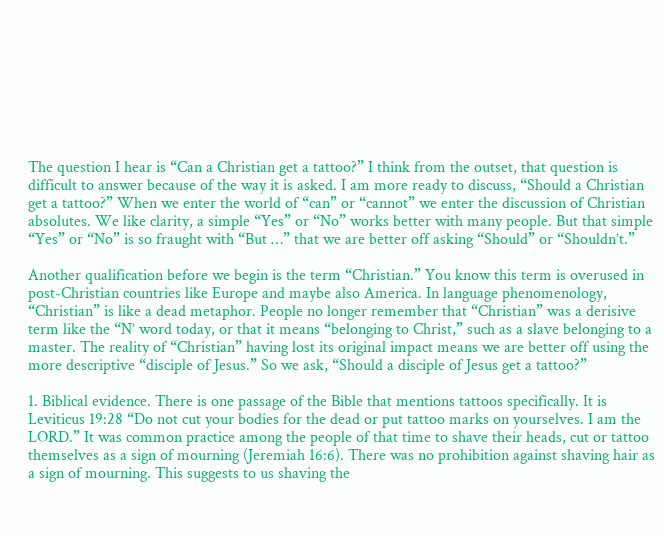The question I hear is “Can a Christian get a tattoo?” I think from the outset, that question is difficult to answer because of the way it is asked. I am more ready to discuss, “Should a Christian get a tattoo?” When we enter the world of “can” or “cannot” we enter the discussion of Christian absolutes. We like clarity, a simple “Yes” or “No” works better with many people. But that simple “Yes” or “No” is so fraught with “But …” that we are better off asking “Should” or “Shouldn’t.”

Another qualification before we begin is the term “Christian.” You know this term is overused in post-Christian countries like Europe and maybe also America. In language phenomenology, “Christian” is like a dead metaphor. People no longer remember that “Christian” was a derisive term like the “N’ word today, or that it means “belonging to Christ,” such as a slave belonging to a master. The reality of “Christian” having lost its original impact means we are better off using the more descriptive “disciple of Jesus.” So we ask, “Should a disciple of Jesus get a tattoo?”

1. Biblical evidence. There is one passage of the Bible that mentions tattoos specifically. It is Leviticus 19:28 “Do not cut your bodies for the dead or put tattoo marks on yourselves. I am the LORD.” It was common practice among the people of that time to shave their heads, cut or tattoo themselves as a sign of mourning (Jeremiah 16:6). There was no prohibition against shaving hair as a sign of mourning. This suggests to us shaving the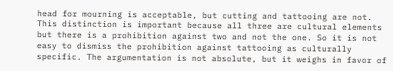head for mourning is acceptable, but cutting and tattooing are not. This distinction is important because all three are cultural elements but there is a prohibition against two and not the one. So it is not easy to dismiss the prohibition against tattooing as culturally specific. The argumentation is not absolute, but it weighs in favor of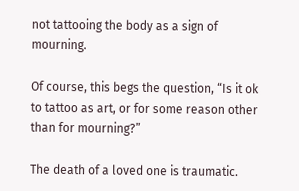not tattooing the body as a sign of mourning.

Of course, this begs the question, “Is it ok to tattoo as art, or for some reason other than for mourning?”

The death of a loved one is traumatic.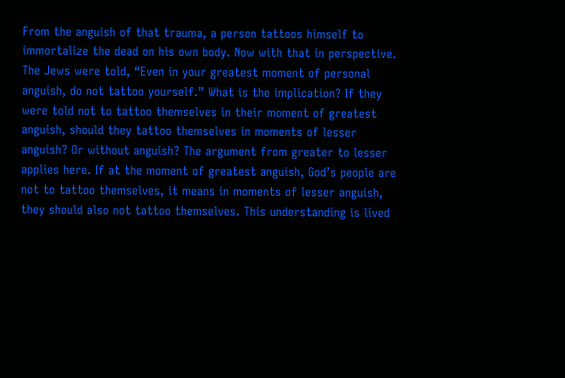From the anguish of that trauma, a person tattoos himself to immortalize the dead on his own body. Now with that in perspective. The Jews were told, “Even in your greatest moment of personal anguish, do not tattoo yourself.” What is the implication? If they were told not to tattoo themselves in their moment of greatest anguish, should they tattoo themselves in moments of lesser anguish? Or without anguish? The argument from greater to lesser applies here. If at the moment of greatest anguish, God’s people are not to tattoo themselves, it means in moments of lesser anguish, they should also not tattoo themselves. This understanding is lived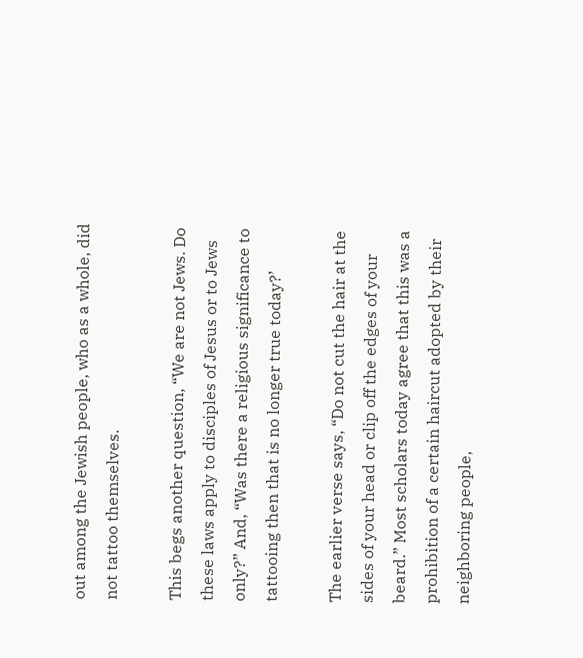out among the Jewish people, who as a whole, did not tattoo themselves.

This begs another question, “We are not Jews. Do these laws apply to disciples of Jesus or to Jews only?” And, “Was there a religious significance to tattooing then that is no longer true today?’

The earlier verse says, “Do not cut the hair at the sides of your head or clip off the edges of your beard.” Most scholars today agree that this was a prohibition of a certain haircut adopted by their neighboring people,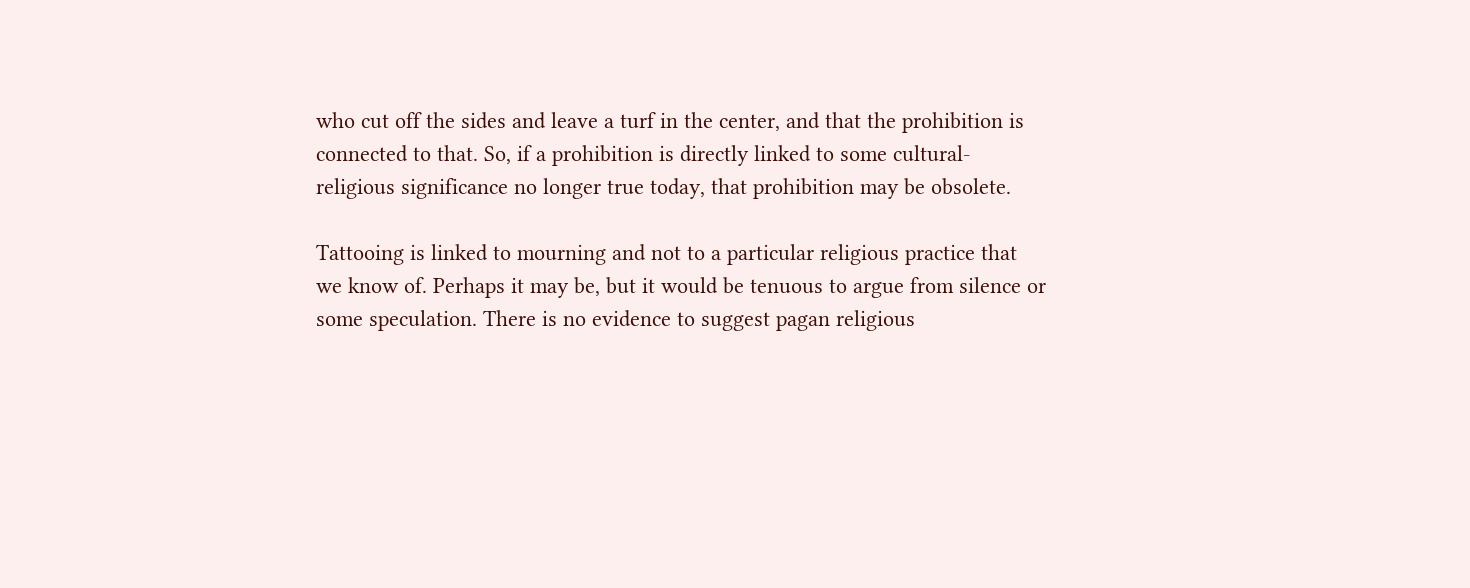who cut off the sides and leave a turf in the center, and that the prohibition is connected to that. So, if a prohibition is directly linked to some cultural-religious significance no longer true today, that prohibition may be obsolete.

Tattooing is linked to mourning and not to a particular religious practice that we know of. Perhaps it may be, but it would be tenuous to argue from silence or some speculation. There is no evidence to suggest pagan religious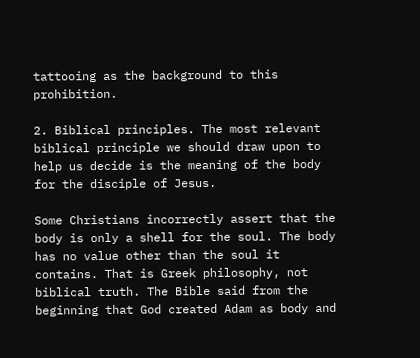tattooing as the background to this prohibition.

2. Biblical principles. The most relevant biblical principle we should draw upon to help us decide is the meaning of the body for the disciple of Jesus.

Some Christians incorrectly assert that the body is only a shell for the soul. The body has no value other than the soul it contains. That is Greek philosophy, not biblical truth. The Bible said from the beginning that God created Adam as body and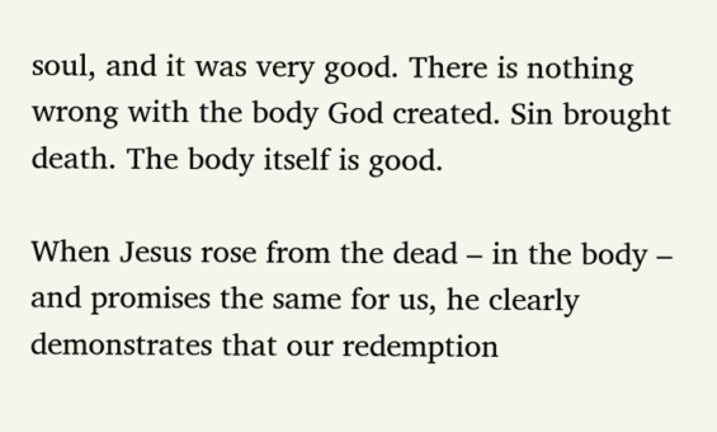soul, and it was very good. There is nothing wrong with the body God created. Sin brought death. The body itself is good.

When Jesus rose from the dead – in the body – and promises the same for us, he clearly demonstrates that our redemption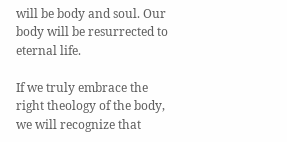will be body and soul. Our body will be resurrected to eternal life.

If we truly embrace the right theology of the body, we will recognize that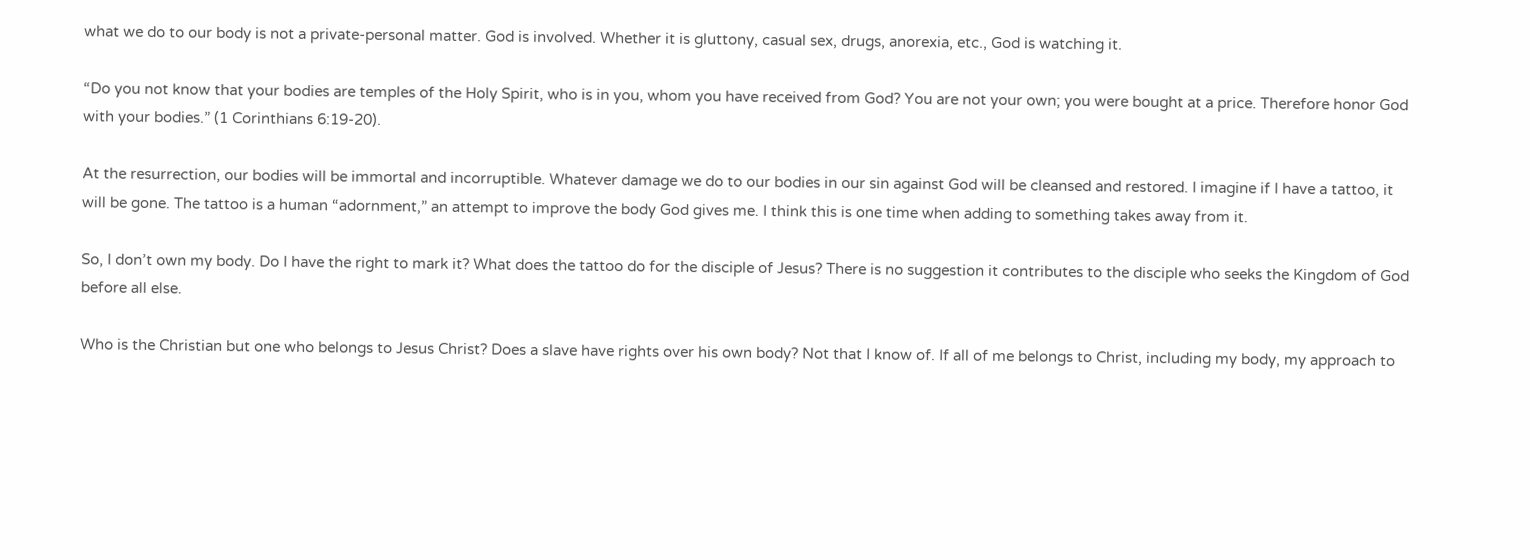what we do to our body is not a private-personal matter. God is involved. Whether it is gluttony, casual sex, drugs, anorexia, etc., God is watching it.

“Do you not know that your bodies are temples of the Holy Spirit, who is in you, whom you have received from God? You are not your own; you were bought at a price. Therefore honor God with your bodies.” (1 Corinthians 6:19-20).

At the resurrection, our bodies will be immortal and incorruptible. Whatever damage we do to our bodies in our sin against God will be cleansed and restored. I imagine if I have a tattoo, it will be gone. The tattoo is a human “adornment,” an attempt to improve the body God gives me. I think this is one time when adding to something takes away from it.

So, I don’t own my body. Do I have the right to mark it? What does the tattoo do for the disciple of Jesus? There is no suggestion it contributes to the disciple who seeks the Kingdom of God before all else.

Who is the Christian but one who belongs to Jesus Christ? Does a slave have rights over his own body? Not that I know of. If all of me belongs to Christ, including my body, my approach to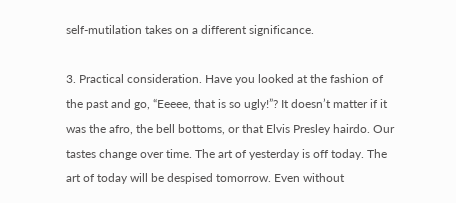self-mutilation takes on a different significance.

3. Practical consideration. Have you looked at the fashion of the past and go, “Eeeee, that is so ugly!”? It doesn’t matter if it was the afro, the bell bottoms, or that Elvis Presley hairdo. Our tastes change over time. The art of yesterday is off today. The art of today will be despised tomorrow. Even without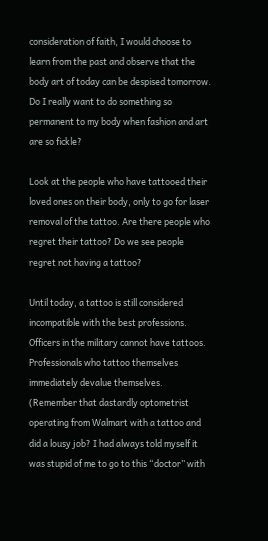consideration of faith, I would choose to learn from the past and observe that the body art of today can be despised tomorrow. Do I really want to do something so permanent to my body when fashion and art are so fickle?

Look at the people who have tattooed their loved ones on their body, only to go for laser removal of the tattoo. Are there people who regret their tattoo? Do we see people regret not having a tattoo?

Until today, a tattoo is still considered incompatible with the best professions. Officers in the military cannot have tattoos. Professionals who tattoo themselves immediately devalue themselves. (Remember that dastardly optometrist operating from Walmart with a tattoo and did a lousy job? I had always told myself it was stupid of me to go to this “doctor” with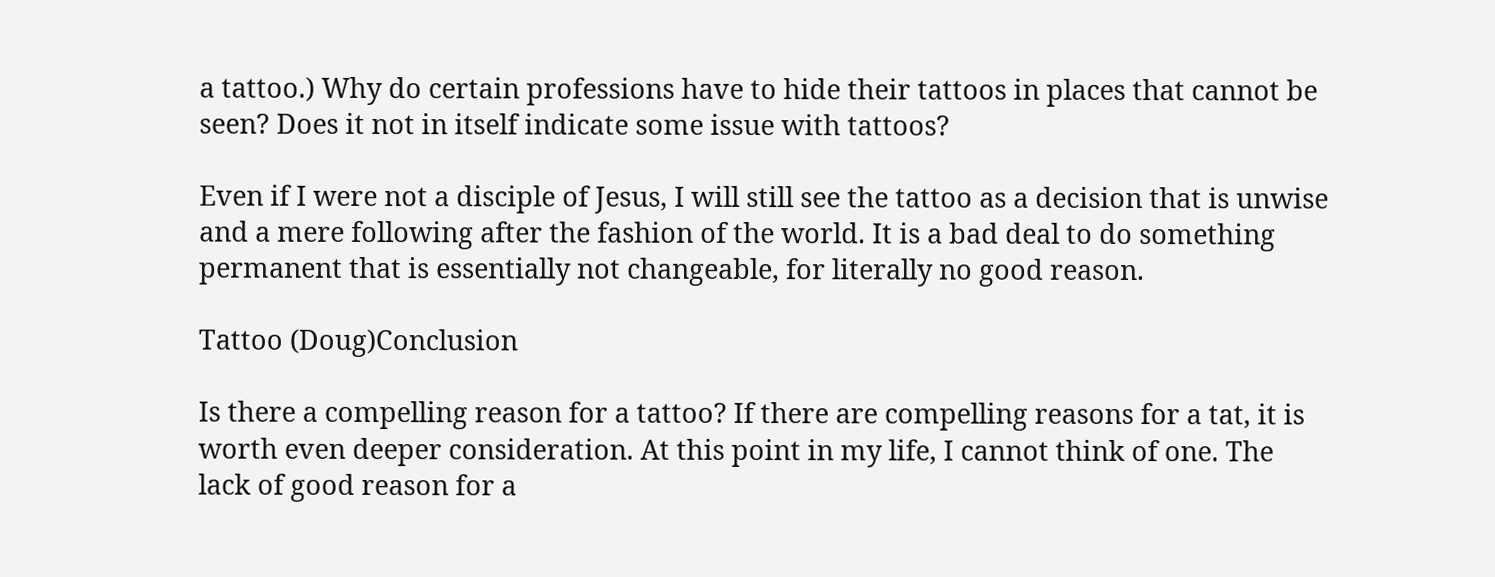a tattoo.) Why do certain professions have to hide their tattoos in places that cannot be seen? Does it not in itself indicate some issue with tattoos?

Even if I were not a disciple of Jesus, I will still see the tattoo as a decision that is unwise and a mere following after the fashion of the world. It is a bad deal to do something permanent that is essentially not changeable, for literally no good reason.

Tattoo (Doug)Conclusion

Is there a compelling reason for a tattoo? If there are compelling reasons for a tat, it is worth even deeper consideration. At this point in my life, I cannot think of one. The lack of good reason for a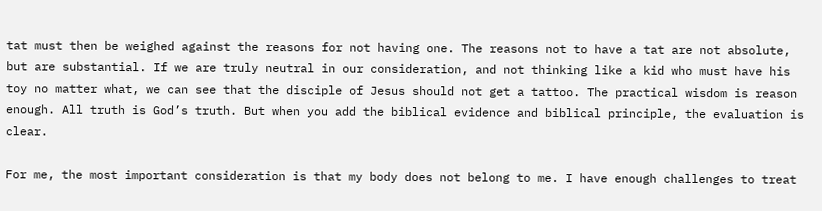tat must then be weighed against the reasons for not having one. The reasons not to have a tat are not absolute, but are substantial. If we are truly neutral in our consideration, and not thinking like a kid who must have his toy no matter what, we can see that the disciple of Jesus should not get a tattoo. The practical wisdom is reason enough. All truth is God’s truth. But when you add the biblical evidence and biblical principle, the evaluation is clear.

For me, the most important consideration is that my body does not belong to me. I have enough challenges to treat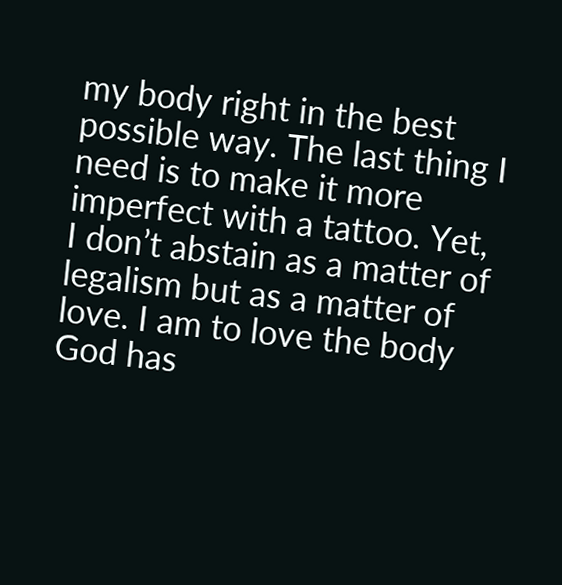my body right in the best possible way. The last thing I need is to make it more imperfect with a tattoo. Yet, I don’t abstain as a matter of legalism but as a matter of love. I am to love the body God has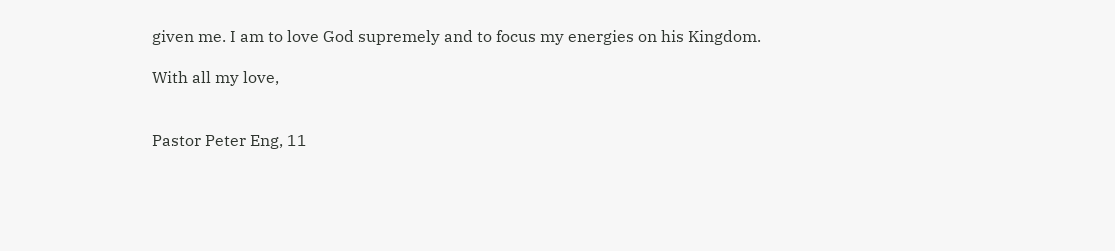given me. I am to love God supremely and to focus my energies on his Kingdom.

With all my love,


Pastor Peter Eng, 11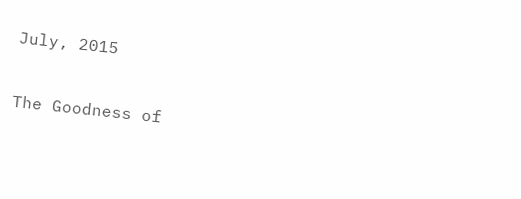July, 2015

The Goodness of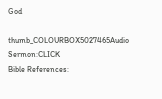God

thumb_COLOURBOX5027465Audio Sermon:CLICK
Bible References: